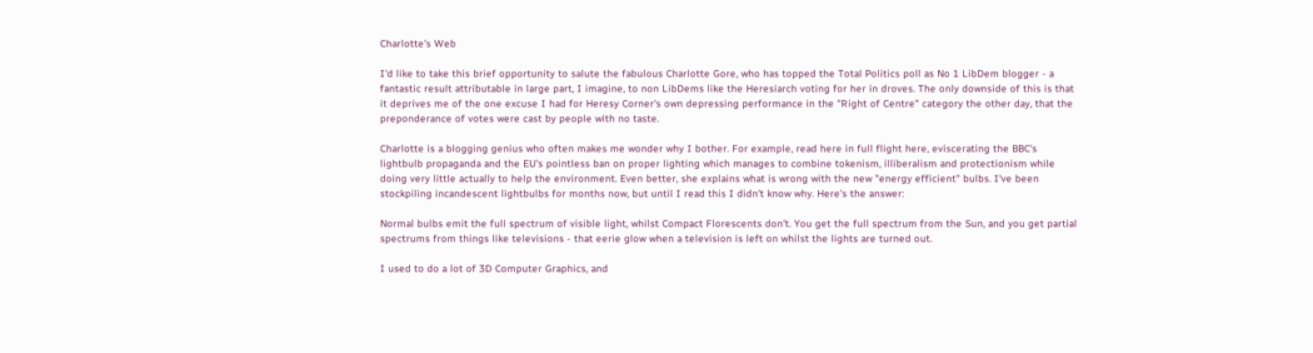Charlotte's Web

I'd like to take this brief opportunity to salute the fabulous Charlotte Gore, who has topped the Total Politics poll as No 1 LibDem blogger - a fantastic result attributable in large part, I imagine, to non LibDems like the Heresiarch voting for her in droves. The only downside of this is that it deprives me of the one excuse I had for Heresy Corner's own depressing performance in the "Right of Centre" category the other day, that the preponderance of votes were cast by people with no taste.

Charlotte is a blogging genius who often makes me wonder why I bother. For example, read here in full flight here, eviscerating the BBC's lightbulb propaganda and the EU's pointless ban on proper lighting which manages to combine tokenism, illiberalism and protectionism while doing very little actually to help the environment. Even better, she explains what is wrong with the new "energy efficient" bulbs. I've been stockpiling incandescent lightbulbs for months now, but until I read this I didn't know why. Here's the answer:

Normal bulbs emit the full spectrum of visible light, whilst Compact Florescents don’t. You get the full spectrum from the Sun, and you get partial spectrums from things like televisions - that eerie glow when a television is left on whilst the lights are turned out.

I used to do a lot of 3D Computer Graphics, and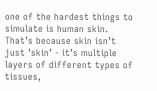one of the hardest things to simulate is human skin. That’s because skin isn’t just ’skin’ - it’s multiple layers of different types of tissues,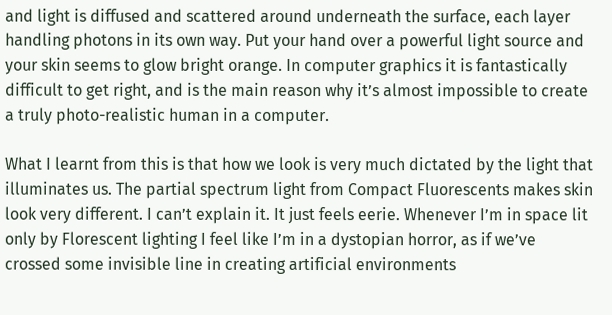and light is diffused and scattered around underneath the surface, each layer handling photons in its own way. Put your hand over a powerful light source and your skin seems to glow bright orange. In computer graphics it is fantastically difficult to get right, and is the main reason why it’s almost impossible to create a truly photo-realistic human in a computer.

What I learnt from this is that how we look is very much dictated by the light that illuminates us. The partial spectrum light from Compact Fluorescents makes skin look very different. I can’t explain it. It just feels eerie. Whenever I’m in space lit only by Florescent lighting I feel like I’m in a dystopian horror, as if we’ve crossed some invisible line in creating artificial environments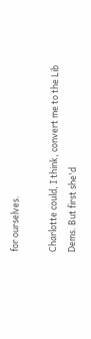for ourselves.

Charlotte could, I think, convert me to the Lib Dems. But first she'd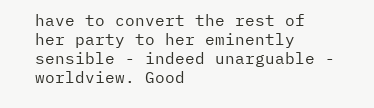have to convert the rest of her party to her eminently sensible - indeed unarguable - worldview. Good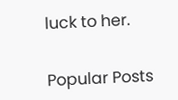luck to her.


Popular Posts